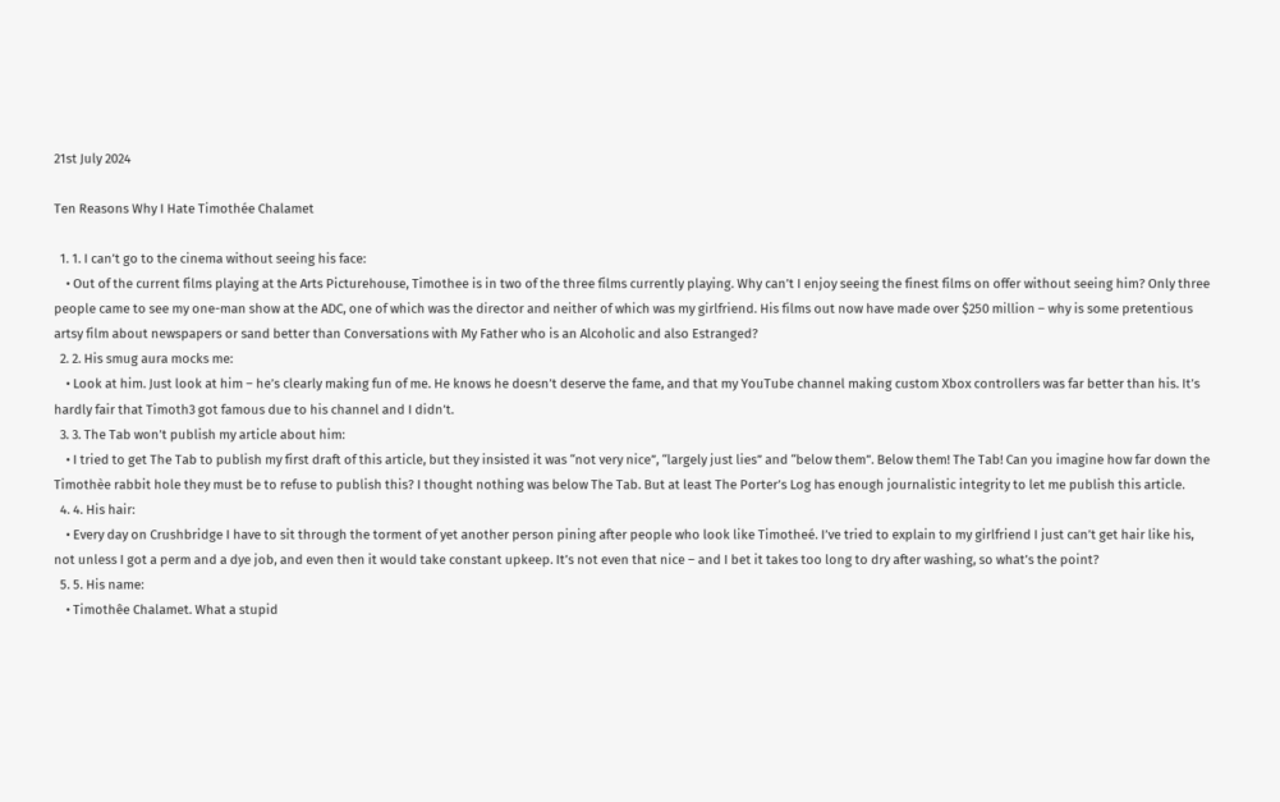21st July 2024

Ten Reasons Why I Hate Timothée Chalamet

  1. 1. I can’t go to the cinema without seeing his face:
    • Out of the current films playing at the Arts Picturehouse, Timothee is in two of the three films currently playing. Why can’t I enjoy seeing the finest films on offer without seeing him? Only three people came to see my one-man show at the ADC, one of which was the director and neither of which was my girlfriend. His films out now have made over $250 million – why is some pretentious artsy film about newspapers or sand better than Conversations with My Father who is an Alcoholic and also Estranged?
  2. 2. His smug aura mocks me:
    • Look at him. Just look at him – he’s clearly making fun of me. He knows he doesn’t deserve the fame, and that my YouTube channel making custom Xbox controllers was far better than his. It’s hardly fair that Timoth3 got famous due to his channel and I didn’t.
  3. 3. The Tab won’t publish my article about him:
    • I tried to get The Tab to publish my first draft of this article, but they insisted it was “not very nice”, “largely just lies” and “below them”. Below them! The Tab! Can you imagine how far down the Timothèe rabbit hole they must be to refuse to publish this? I thought nothing was below The Tab. But at least The Porter’s Log has enough journalistic integrity to let me publish this article.
  4. 4. His hair:
    • Every day on Crushbridge I have to sit through the torment of yet another person pining after people who look like Timotheé. I’ve tried to explain to my girlfriend I just can’t get hair like his, not unless I got a perm and a dye job, and even then it would take constant upkeep. It’s not even that nice – and I bet it takes too long to dry after washing, so what’s the point?
  5. 5. His name:
    • Timothêe Chalamet. What a stupid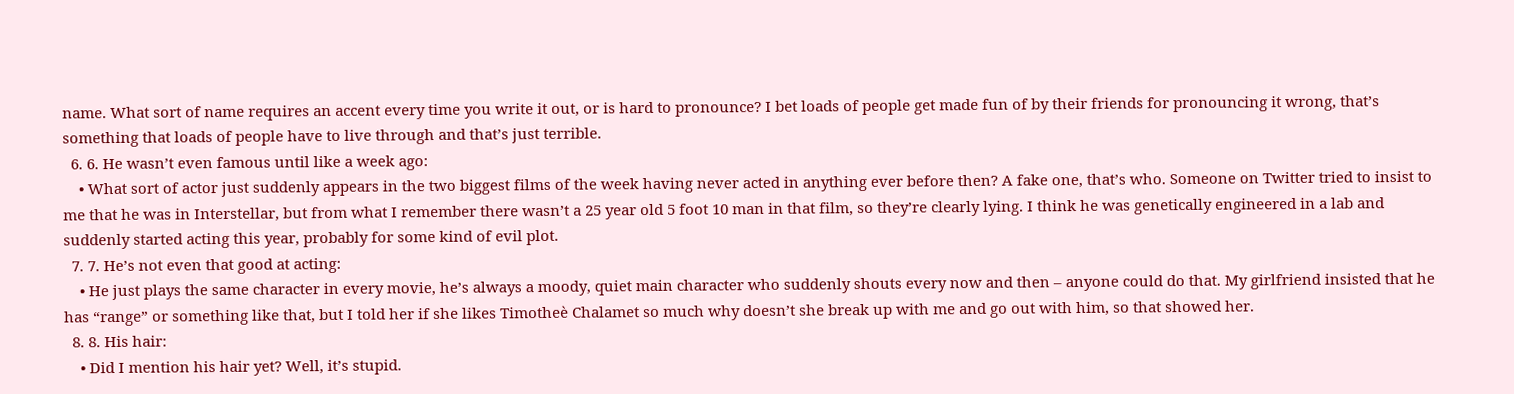name. What sort of name requires an accent every time you write it out, or is hard to pronounce? I bet loads of people get made fun of by their friends for pronouncing it wrong, that’s something that loads of people have to live through and that’s just terrible.
  6. 6. He wasn’t even famous until like a week ago:
    • What sort of actor just suddenly appears in the two biggest films of the week having never acted in anything ever before then? A fake one, that’s who. Someone on Twitter tried to insist to me that he was in Interstellar, but from what I remember there wasn’t a 25 year old 5 foot 10 man in that film, so they’re clearly lying. I think he was genetically engineered in a lab and suddenly started acting this year, probably for some kind of evil plot.
  7. 7. He’s not even that good at acting:
    • He just plays the same character in every movie, he’s always a moody, quiet main character who suddenly shouts every now and then – anyone could do that. My girlfriend insisted that he has “range” or something like that, but I told her if she likes Timotheè Chalamet so much why doesn’t she break up with me and go out with him, so that showed her.
  8. 8. His hair:
    • Did I mention his hair yet? Well, it’s stupid.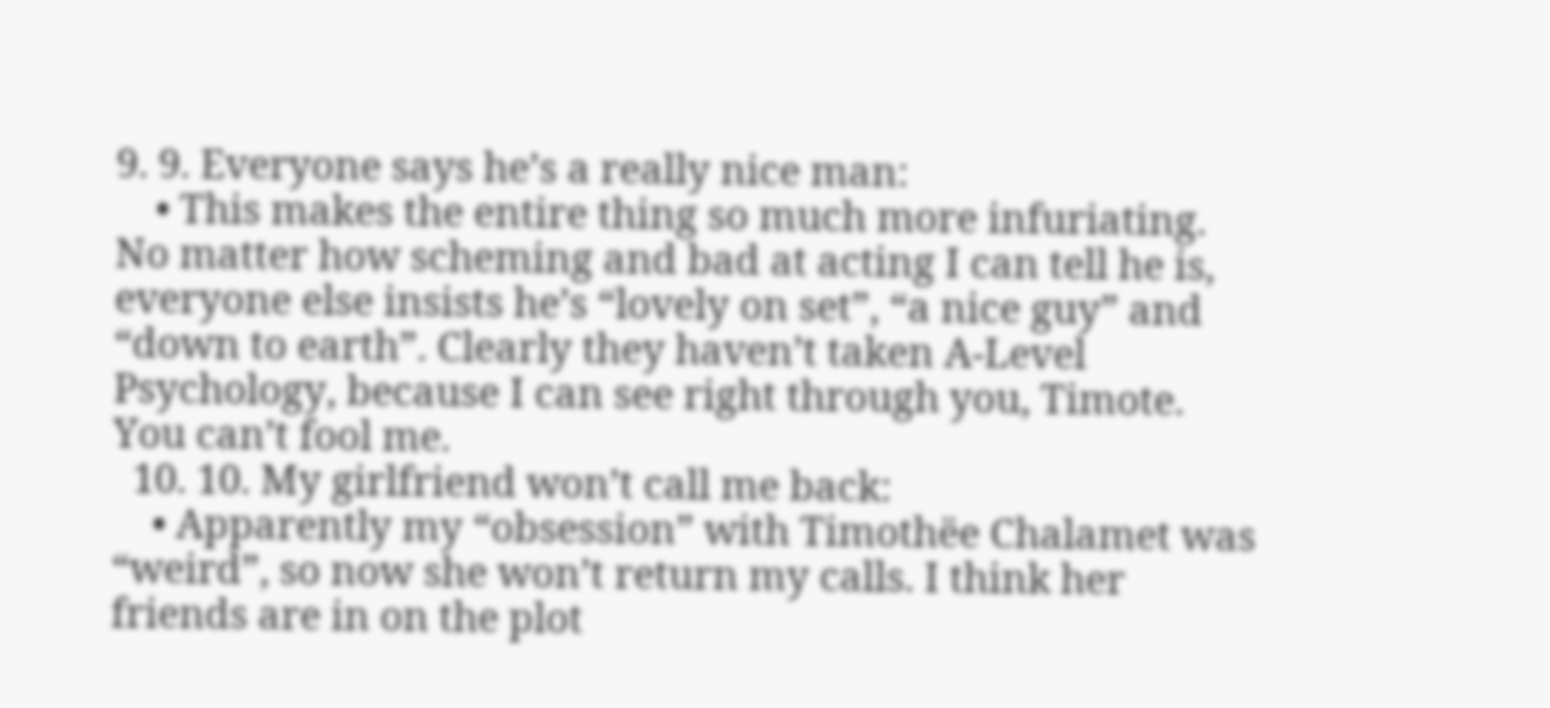9. 9. Everyone says he’s a really nice man:
    • This makes the entire thing so much more infuriating. No matter how scheming and bad at acting I can tell he is, everyone else insists he’s “lovely on set”, “a nice guy” and “down to earth”. Clearly they haven’t taken A-Level Psychology, because I can see right through you, Timote. You can’t fool me.
  10. 10. My girlfriend won’t call me back:
    • Apparently my “obsession” with Timothëe Chalamet was “weird”, so now she won’t return my calls. I think her friends are in on the plot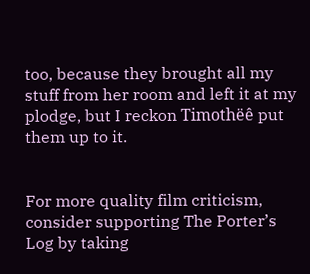too, because they brought all my stuff from her room and left it at my plodge, but I reckon Timothëê put them up to it.


For more quality film criticism, consider supporting The Porter’s Log by taking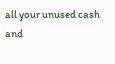all your unused cash and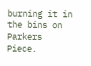burning it in the bins on Parkers Piece.